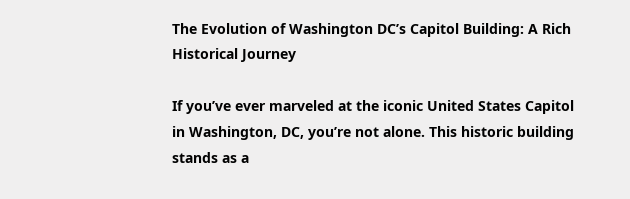The Evolution of Washington DC’s Capitol Building: A Rich Historical Journey

If you’ve ever marveled at the iconic United States Capitol in Washington, DC, you’re not alone. This historic building stands as a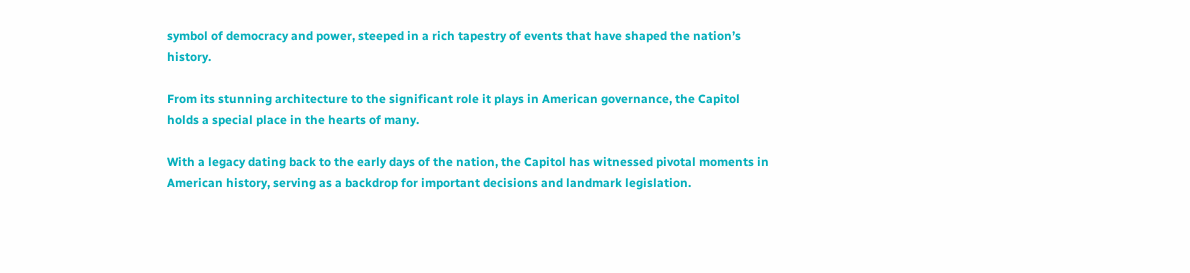symbol of democracy and power, steeped in a rich tapestry of events that have shaped the nation’s history.

From its stunning architecture to the significant role it plays in American governance, the Capitol holds a special place in the hearts of many.

With a legacy dating back to the early days of the nation, the Capitol has witnessed pivotal moments in American history, serving as a backdrop for important decisions and landmark legislation.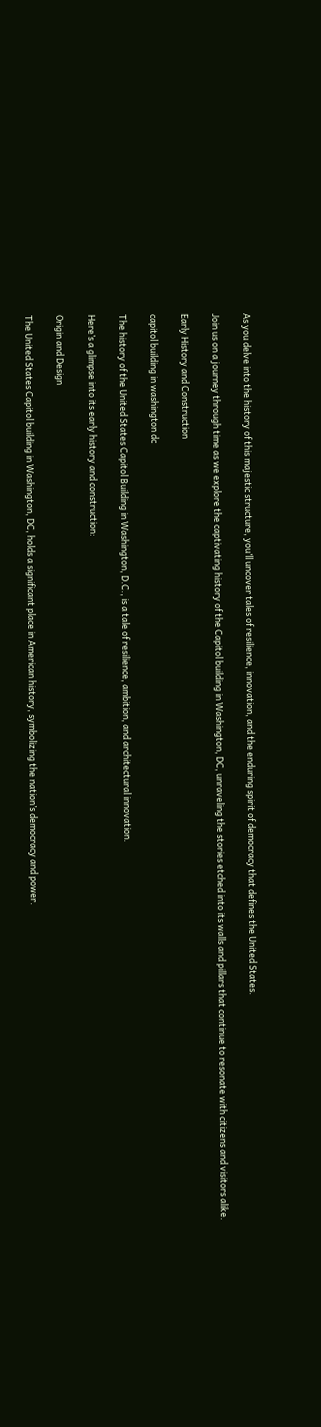As you delve into the history of this majestic structure, you’ll uncover tales of resilience, innovation, and the enduring spirit of democracy that defines the United States.

Join us on a journey through time as we explore the captivating history of the Capitol building in Washington, DC, unraveling the stories etched into its walls and pillars that continue to resonate with citizens and visitors alike.

Early History and Construction

capitol building in washington dc

The history of the United States Capitol Building in Washington, D.C., is a tale of resilience, ambition, and architectural innovation.

Here’s a glimpse into its early history and construction:

Origin and Design

The United States Capitol building in Washington, DC, holds a significant place in American history, symbolizing the nation’s democracy and power.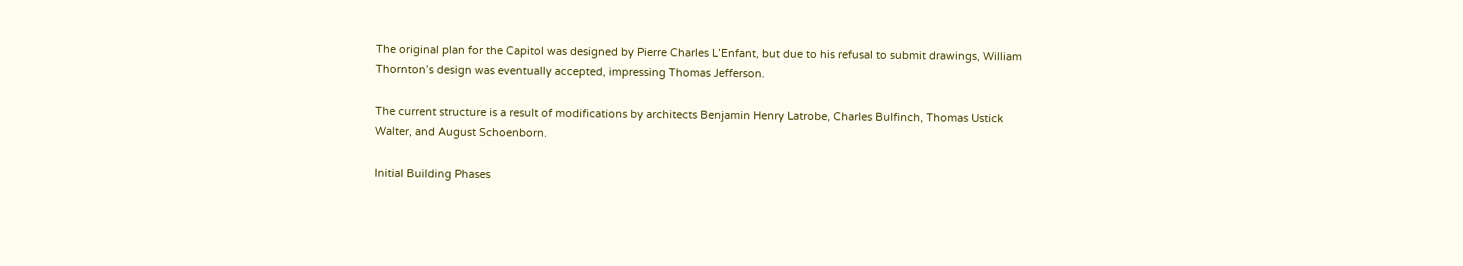The original plan for the Capitol was designed by Pierre Charles L’Enfant, but due to his refusal to submit drawings, William Thornton’s design was eventually accepted, impressing Thomas Jefferson.

The current structure is a result of modifications by architects Benjamin Henry Latrobe, Charles Bulfinch, Thomas Ustick Walter, and August Schoenborn.

Initial Building Phases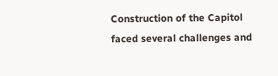Construction of the Capitol faced several challenges and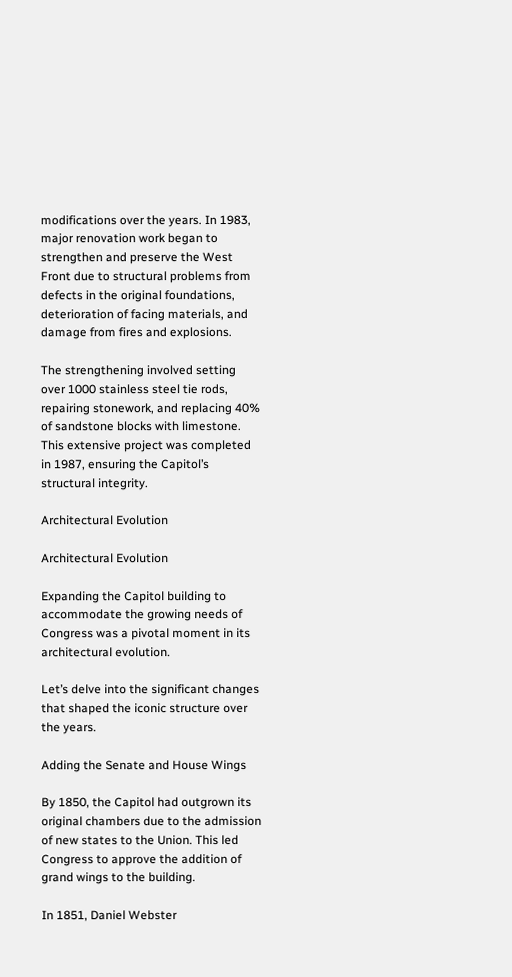modifications over the years. In 1983, major renovation work began to strengthen and preserve the West Front due to structural problems from defects in the original foundations, deterioration of facing materials, and damage from fires and explosions.

The strengthening involved setting over 1000 stainless steel tie rods, repairing stonework, and replacing 40% of sandstone blocks with limestone. This extensive project was completed in 1987, ensuring the Capitol’s structural integrity.

Architectural Evolution

Architectural Evolution

Expanding the Capitol building to accommodate the growing needs of Congress was a pivotal moment in its architectural evolution.

Let’s delve into the significant changes that shaped the iconic structure over the years.

Adding the Senate and House Wings

By 1850, the Capitol had outgrown its original chambers due to the admission of new states to the Union. This led Congress to approve the addition of grand wings to the building.

In 1851, Daniel Webster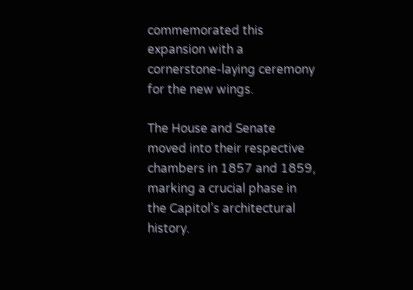commemorated this expansion with a cornerstone-laying ceremony for the new wings.

The House and Senate moved into their respective chambers in 1857 and 1859, marking a crucial phase in the Capitol’s architectural history.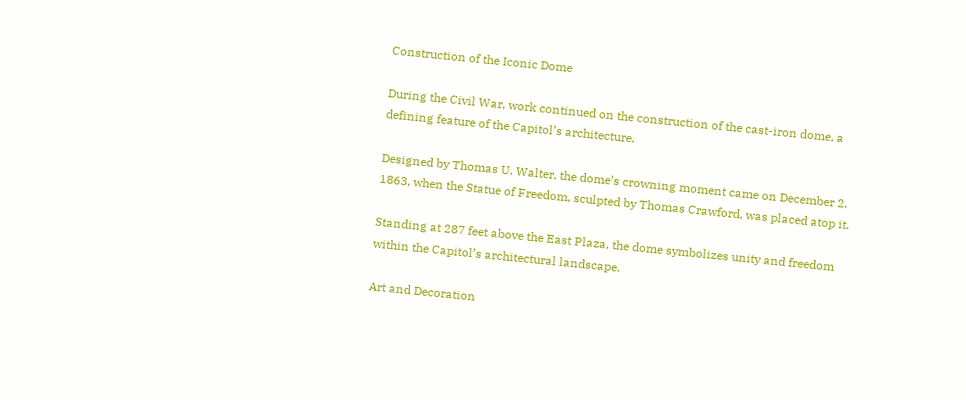Construction of the Iconic Dome

During the Civil War, work continued on the construction of the cast-iron dome, a defining feature of the Capitol’s architecture.

Designed by Thomas U. Walter, the dome’s crowning moment came on December 2, 1863, when the Statue of Freedom, sculpted by Thomas Crawford, was placed atop it.

Standing at 287 feet above the East Plaza, the dome symbolizes unity and freedom within the Capitol’s architectural landscape.

Art and Decoration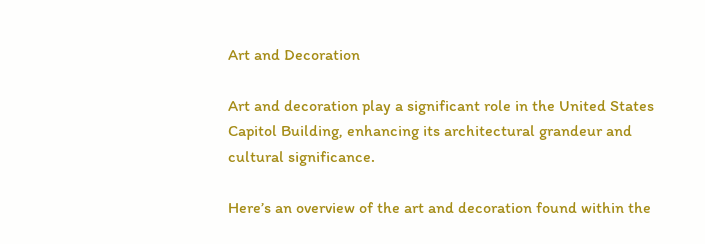Art and Decoration

Art and decoration play a significant role in the United States Capitol Building, enhancing its architectural grandeur and cultural significance.

Here’s an overview of the art and decoration found within the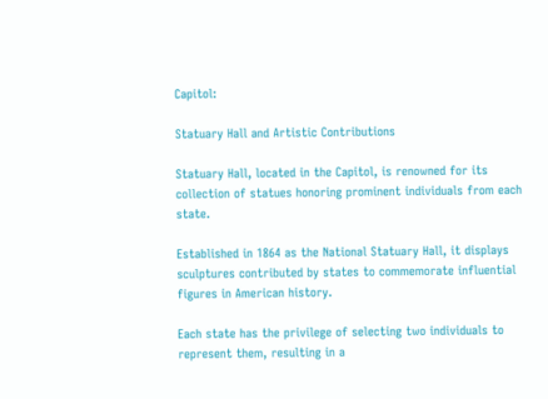Capitol:

Statuary Hall and Artistic Contributions

Statuary Hall, located in the Capitol, is renowned for its collection of statues honoring prominent individuals from each state.

Established in 1864 as the National Statuary Hall, it displays sculptures contributed by states to commemorate influential figures in American history.

Each state has the privilege of selecting two individuals to represent them, resulting in a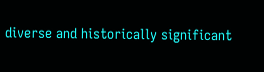diverse and historically significant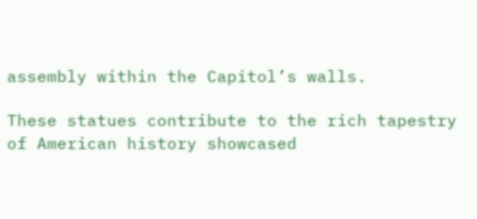assembly within the Capitol’s walls.

These statues contribute to the rich tapestry of American history showcased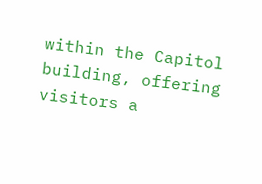within the Capitol building, offering visitors a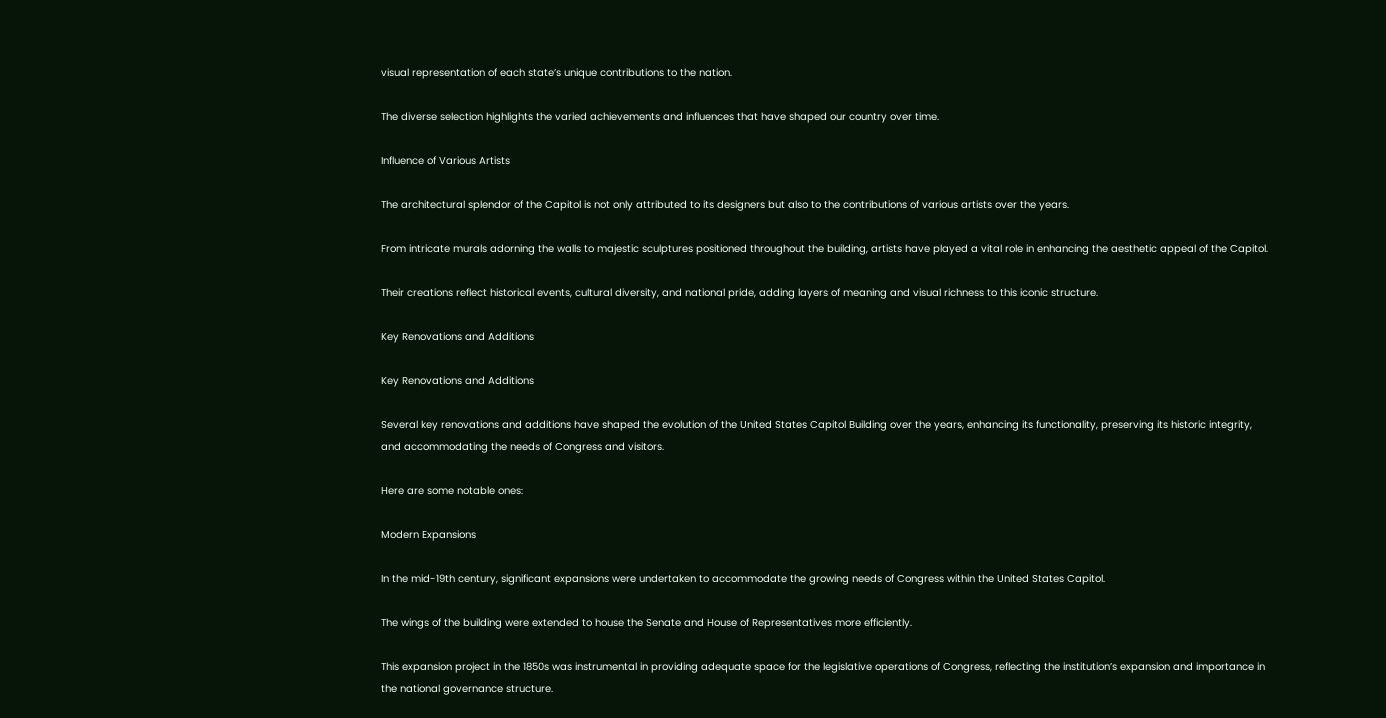visual representation of each state’s unique contributions to the nation.

The diverse selection highlights the varied achievements and influences that have shaped our country over time.

Influence of Various Artists

The architectural splendor of the Capitol is not only attributed to its designers but also to the contributions of various artists over the years.

From intricate murals adorning the walls to majestic sculptures positioned throughout the building, artists have played a vital role in enhancing the aesthetic appeal of the Capitol.

Their creations reflect historical events, cultural diversity, and national pride, adding layers of meaning and visual richness to this iconic structure.

Key Renovations and Additions

Key Renovations and Additions

Several key renovations and additions have shaped the evolution of the United States Capitol Building over the years, enhancing its functionality, preserving its historic integrity, and accommodating the needs of Congress and visitors.

Here are some notable ones:

Modern Expansions

In the mid-19th century, significant expansions were undertaken to accommodate the growing needs of Congress within the United States Capitol.

The wings of the building were extended to house the Senate and House of Representatives more efficiently.

This expansion project in the 1850s was instrumental in providing adequate space for the legislative operations of Congress, reflecting the institution’s expansion and importance in the national governance structure.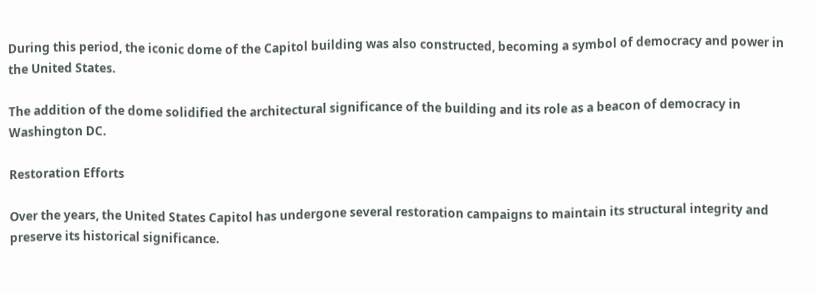During this period, the iconic dome of the Capitol building was also constructed, becoming a symbol of democracy and power in the United States.

The addition of the dome solidified the architectural significance of the building and its role as a beacon of democracy in Washington DC.

Restoration Efforts

Over the years, the United States Capitol has undergone several restoration campaigns to maintain its structural integrity and preserve its historical significance.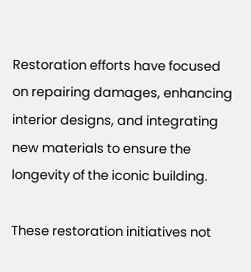Restoration efforts have focused on repairing damages, enhancing interior designs, and integrating new materials to ensure the longevity of the iconic building.

These restoration initiatives not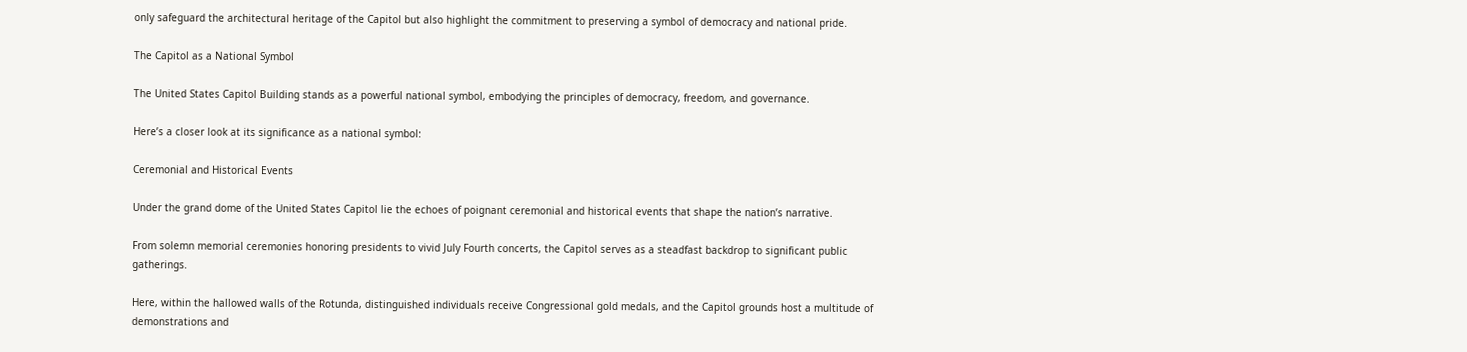only safeguard the architectural heritage of the Capitol but also highlight the commitment to preserving a symbol of democracy and national pride.

The Capitol as a National Symbol

The United States Capitol Building stands as a powerful national symbol, embodying the principles of democracy, freedom, and governance.

Here’s a closer look at its significance as a national symbol:

Ceremonial and Historical Events

Under the grand dome of the United States Capitol lie the echoes of poignant ceremonial and historical events that shape the nation’s narrative.

From solemn memorial ceremonies honoring presidents to vivid July Fourth concerts, the Capitol serves as a steadfast backdrop to significant public gatherings.

Here, within the hallowed walls of the Rotunda, distinguished individuals receive Congressional gold medals, and the Capitol grounds host a multitude of demonstrations and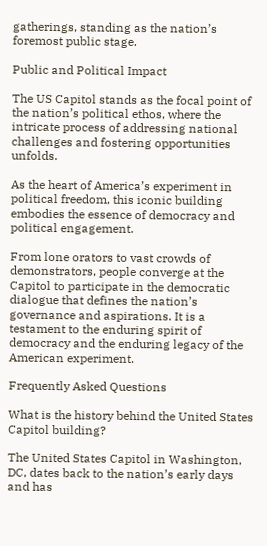gatherings, standing as the nation’s foremost public stage.

Public and Political Impact

The US Capitol stands as the focal point of the nation’s political ethos, where the intricate process of addressing national challenges and fostering opportunities unfolds.

As the heart of America’s experiment in political freedom, this iconic building embodies the essence of democracy and political engagement.

From lone orators to vast crowds of demonstrators, people converge at the Capitol to participate in the democratic dialogue that defines the nation’s governance and aspirations. It is a testament to the enduring spirit of democracy and the enduring legacy of the American experiment.

Frequently Asked Questions

What is the history behind the United States Capitol building?

The United States Capitol in Washington, DC, dates back to the nation’s early days and has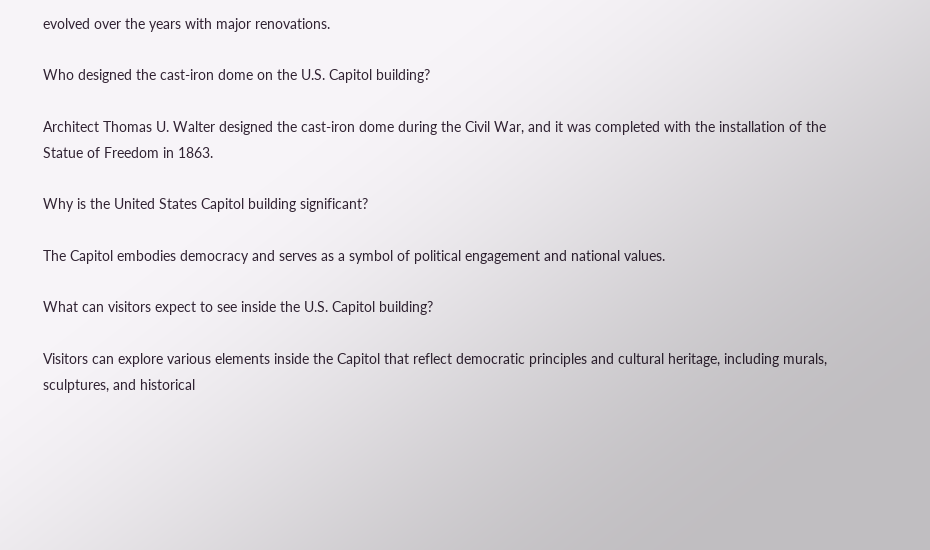evolved over the years with major renovations.

Who designed the cast-iron dome on the U.S. Capitol building?

Architect Thomas U. Walter designed the cast-iron dome during the Civil War, and it was completed with the installation of the Statue of Freedom in 1863.

Why is the United States Capitol building significant?

The Capitol embodies democracy and serves as a symbol of political engagement and national values.

What can visitors expect to see inside the U.S. Capitol building?

Visitors can explore various elements inside the Capitol that reflect democratic principles and cultural heritage, including murals, sculptures, and historical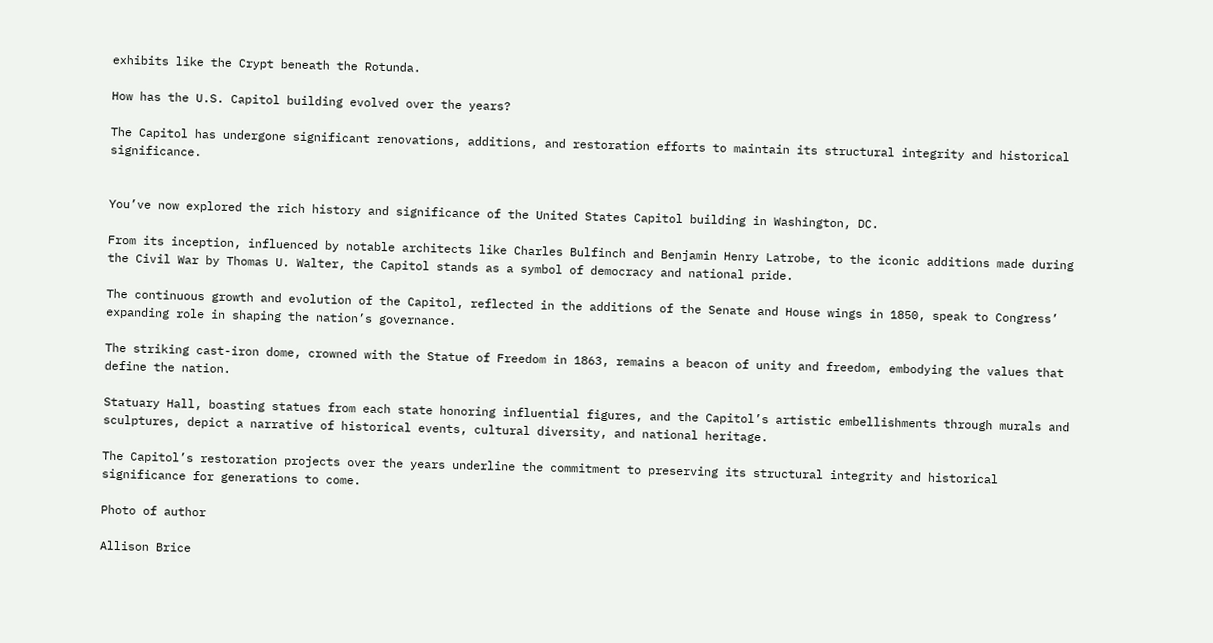exhibits like the Crypt beneath the Rotunda.

How has the U.S. Capitol building evolved over the years?

The Capitol has undergone significant renovations, additions, and restoration efforts to maintain its structural integrity and historical significance.


You’ve now explored the rich history and significance of the United States Capitol building in Washington, DC.

From its inception, influenced by notable architects like Charles Bulfinch and Benjamin Henry Latrobe, to the iconic additions made during the Civil War by Thomas U. Walter, the Capitol stands as a symbol of democracy and national pride.

The continuous growth and evolution of the Capitol, reflected in the additions of the Senate and House wings in 1850, speak to Congress’ expanding role in shaping the nation’s governance.

The striking cast-iron dome, crowned with the Statue of Freedom in 1863, remains a beacon of unity and freedom, embodying the values that define the nation.

Statuary Hall, boasting statues from each state honoring influential figures, and the Capitol’s artistic embellishments through murals and sculptures, depict a narrative of historical events, cultural diversity, and national heritage.

The Capitol’s restoration projects over the years underline the commitment to preserving its structural integrity and historical significance for generations to come.

Photo of author

Allison Brice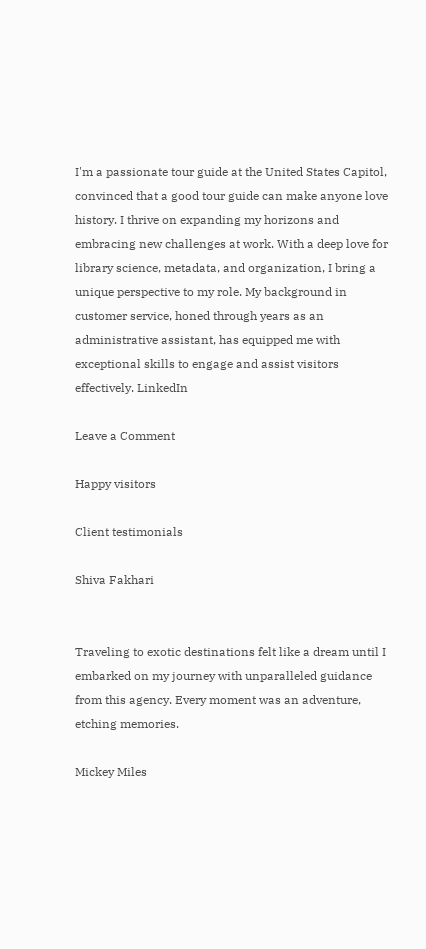I'm a passionate tour guide at the United States Capitol, convinced that a good tour guide can make anyone love history. I thrive on expanding my horizons and embracing new challenges at work. With a deep love for library science, metadata, and organization, I bring a unique perspective to my role. My background in customer service, honed through years as an administrative assistant, has equipped me with exceptional skills to engage and assist visitors effectively. LinkedIn

Leave a Comment

Happy visitors

Client testimonials

Shiva Fakhari


Traveling to exotic destinations felt like a dream until I embarked on my journey with unparalleled guidance from this agency. Every moment was an adventure, etching memories.

Mickey Miles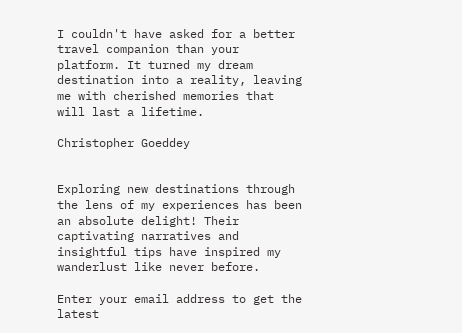I couldn't have asked for a better travel companion than your platform. It turned my dream destination into a reality, leaving me with cherished memories that will last a lifetime.

Christopher Goeddey


Exploring new destinations through the lens of my experiences has been an absolute delight! Their captivating narratives and insightful tips have inspired my wanderlust like never before.

Enter your email address to get the latest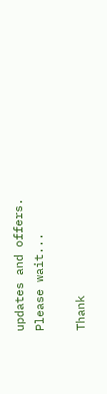updates and offers.
Please wait...

Thank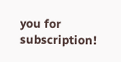you for subscription!